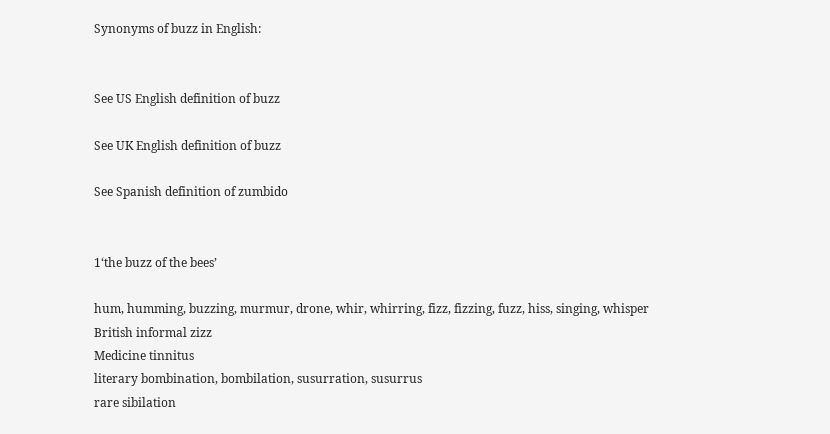Synonyms of buzz in English:


See US English definition of buzz

See UK English definition of buzz

See Spanish definition of zumbido


1‘the buzz of the bees’

hum, humming, buzzing, murmur, drone, whir, whirring, fizz, fizzing, fuzz, hiss, singing, whisper
British informal zizz
Medicine tinnitus
literary bombination, bombilation, susurration, susurrus
rare sibilation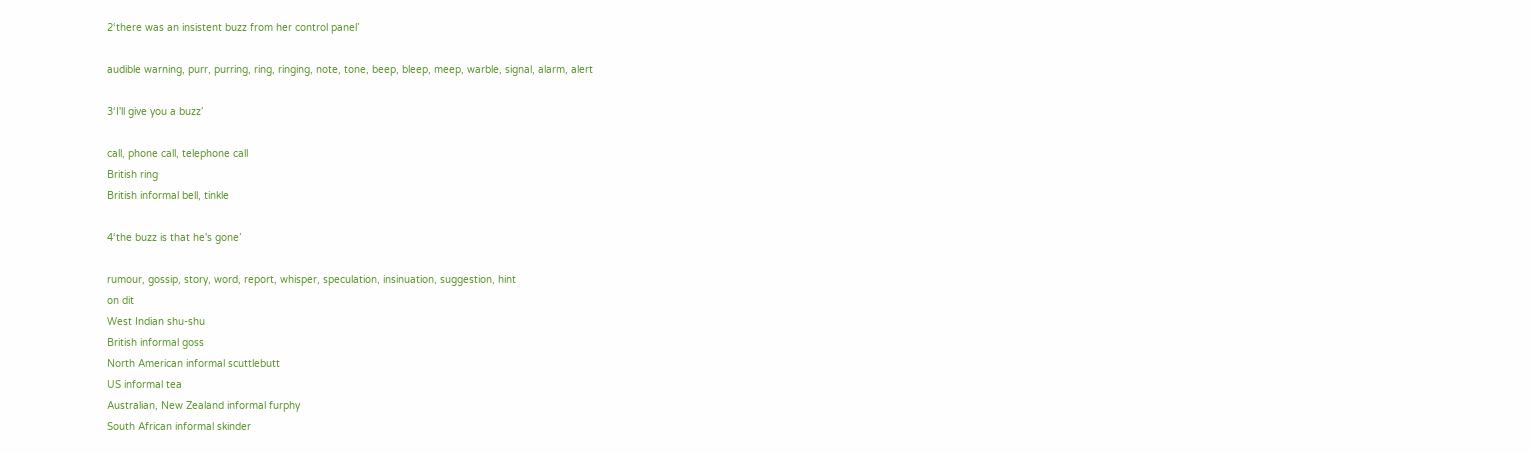2‘there was an insistent buzz from her control panel’

audible warning, purr, purring, ring, ringing, note, tone, beep, bleep, meep, warble, signal, alarm, alert

3‘I'll give you a buzz’

call, phone call, telephone call
British ring
British informal bell, tinkle

4‘the buzz is that he's gone’

rumour, gossip, story, word, report, whisper, speculation, insinuation, suggestion, hint
on dit
West Indian shu-shu
British informal goss
North American informal scuttlebutt
US informal tea
Australian, New Zealand informal furphy
South African informal skinder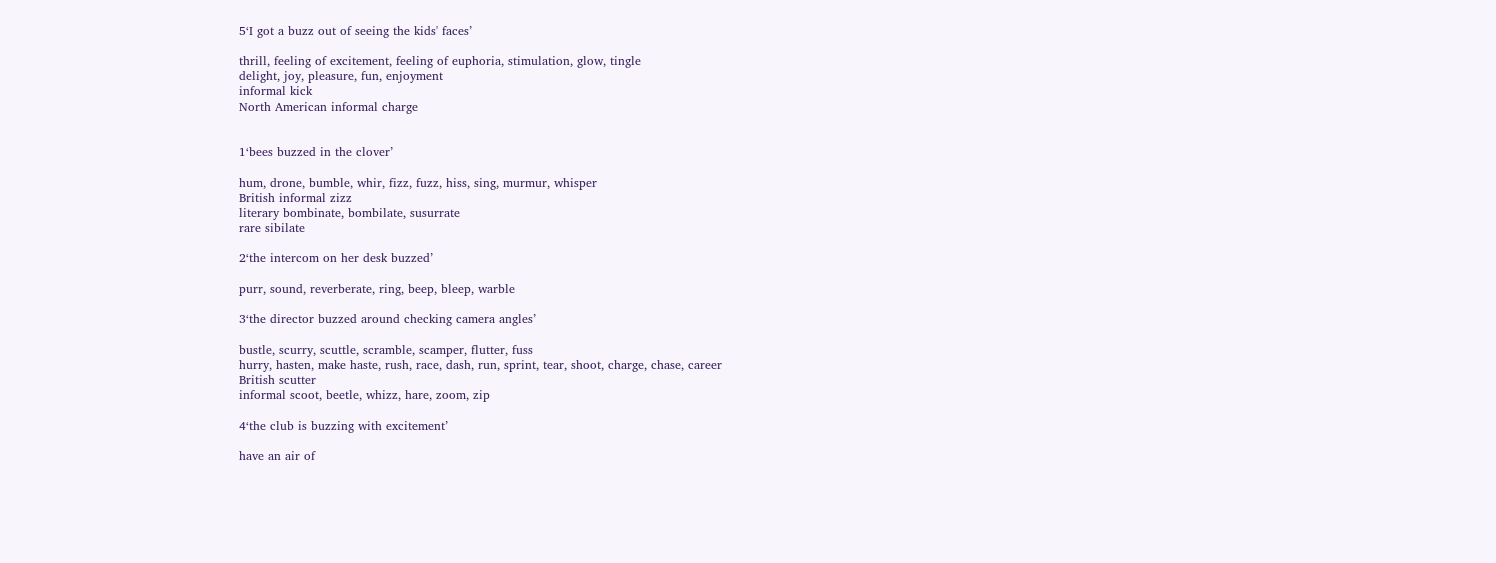5‘I got a buzz out of seeing the kids' faces’

thrill, feeling of excitement, feeling of euphoria, stimulation, glow, tingle
delight, joy, pleasure, fun, enjoyment
informal kick
North American informal charge


1‘bees buzzed in the clover’

hum, drone, bumble, whir, fizz, fuzz, hiss, sing, murmur, whisper
British informal zizz
literary bombinate, bombilate, susurrate
rare sibilate

2‘the intercom on her desk buzzed’

purr, sound, reverberate, ring, beep, bleep, warble

3‘the director buzzed around checking camera angles’

bustle, scurry, scuttle, scramble, scamper, flutter, fuss
hurry, hasten, make haste, rush, race, dash, run, sprint, tear, shoot, charge, chase, career
British scutter
informal scoot, beetle, whizz, hare, zoom, zip

4‘the club is buzzing with excitement’

have an air of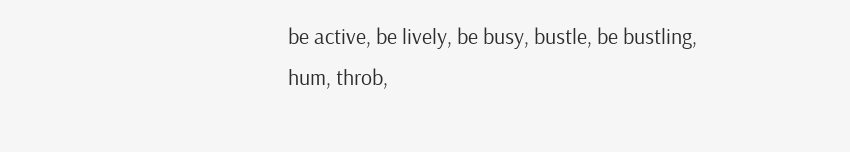be active, be lively, be busy, bustle, be bustling, hum, throb,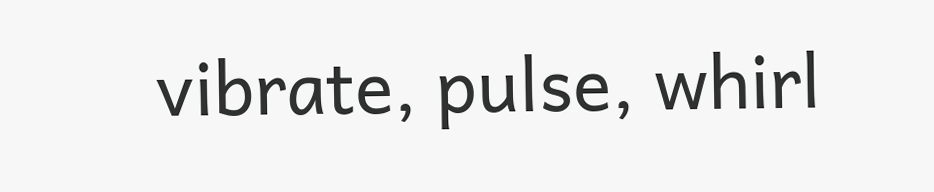vibrate, pulse, whirl